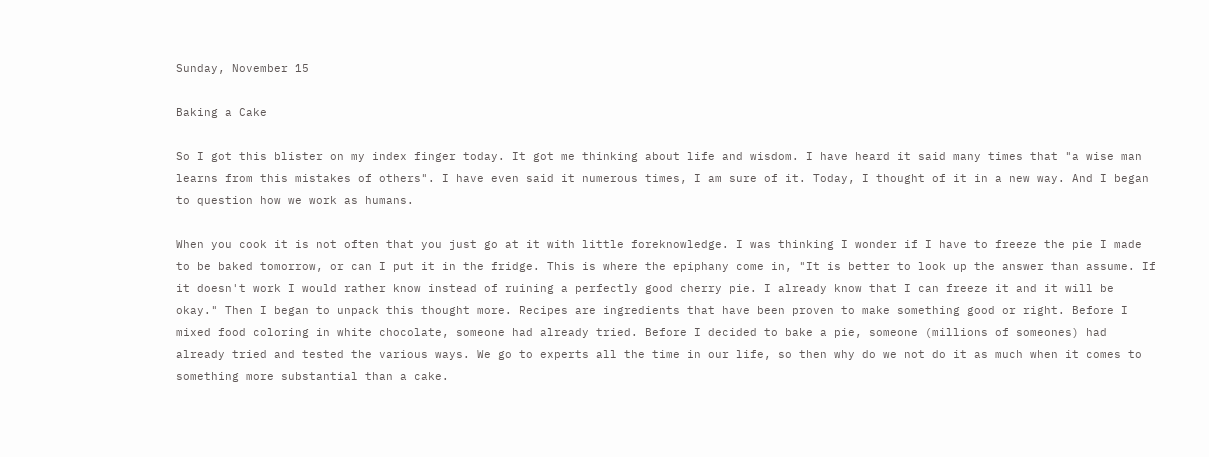Sunday, November 15

Baking a Cake

So I got this blister on my index finger today. It got me thinking about life and wisdom. I have heard it said many times that "a wise man learns from this mistakes of others". I have even said it numerous times, I am sure of it. Today, I thought of it in a new way. And I began to question how we work as humans.

When you cook it is not often that you just go at it with little foreknowledge. I was thinking I wonder if I have to freeze the pie I made to be baked tomorrow, or can I put it in the fridge. This is where the epiphany come in, "It is better to look up the answer than assume. If it doesn't work I would rather know instead of ruining a perfectly good cherry pie. I already know that I can freeze it and it will be okay." Then I began to unpack this thought more. Recipes are ingredients that have been proven to make something good or right. Before I mixed food coloring in white chocolate, someone had already tried. Before I decided to bake a pie, someone (millions of someones) had already tried and tested the various ways. We go to experts all the time in our life, so then why do we not do it as much when it comes to something more substantial than a cake.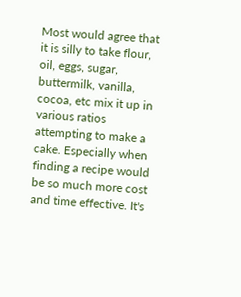Most would agree that it is silly to take flour, oil, eggs, sugar, buttermilk, vanilla, cocoa, etc mix it up in various ratios attempting to make a cake. Especially when finding a recipe would be so much more cost and time effective. It's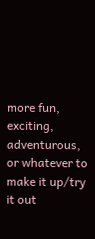more fun, exciting, adventurous, or whatever to make it up/try it out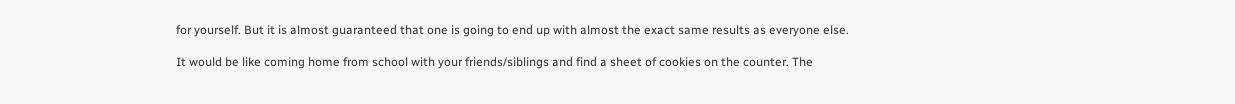for yourself. But it is almost guaranteed that one is going to end up with almost the exact same results as everyone else.

It would be like coming home from school with your friends/siblings and find a sheet of cookies on the counter. The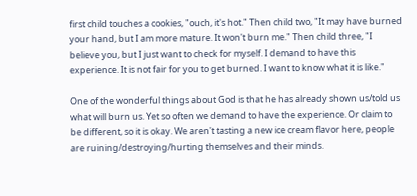first child touches a cookies, "ouch, it's hot." Then child two, "It may have burned your hand, but I am more mature. It won't burn me." Then child three, "I believe you, but I just want to check for myself. I demand to have this experience. It is not fair for you to get burned. I want to know what it is like."

One of the wonderful things about God is that he has already shown us/told us what will burn us. Yet so often we demand to have the experience. Or claim to be different, so it is okay. We aren't tasting a new ice cream flavor here, people are ruining/destroying/hurting themselves and their minds.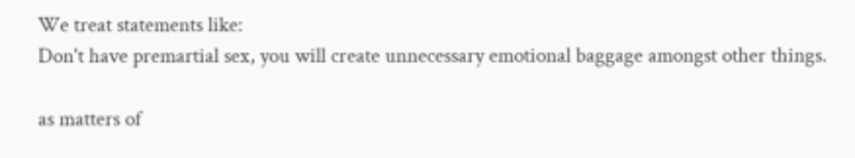We treat statements like:
Don't have premartial sex, you will create unnecessary emotional baggage amongst other things.

as matters of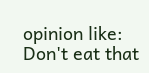opinion like:
Don't eat that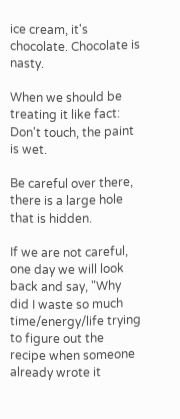ice cream, it's chocolate. Chocolate is nasty.

When we should be treating it like fact:
Don't touch, the paint is wet.

Be careful over there, there is a large hole that is hidden.

If we are not careful, one day we will look back and say, "Why did I waste so much time/energy/life trying to figure out the recipe when someone already wrote it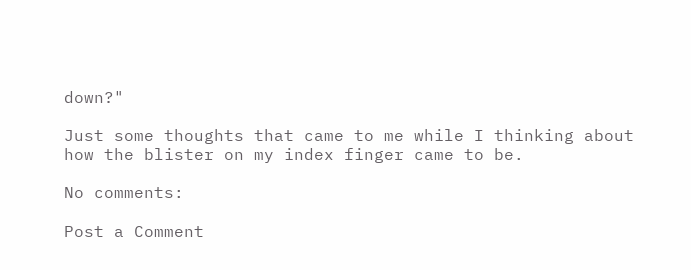down?"

Just some thoughts that came to me while I thinking about how the blister on my index finger came to be.

No comments:

Post a Comment